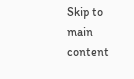Skip to main content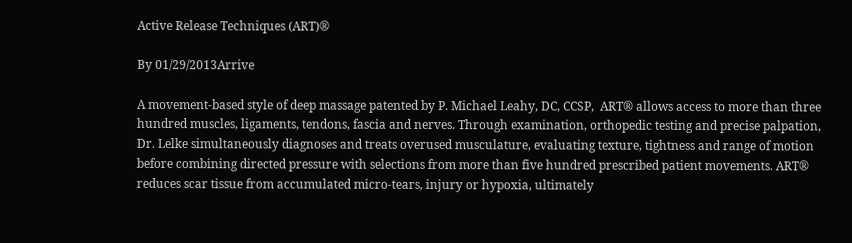Active Release Techniques (ART)®

By 01/29/2013Arrive

A movement-based style of deep massage patented by P. Michael Leahy, DC, CCSP,  ART® allows access to more than three hundred muscles, ligaments, tendons, fascia and nerves. Through examination, orthopedic testing and precise palpation, Dr. Lelke simultaneously diagnoses and treats overused musculature, evaluating texture, tightness and range of motion before combining directed pressure with selections from more than five hundred prescribed patient movements. ART® reduces scar tissue from accumulated micro-tears, injury or hypoxia, ultimately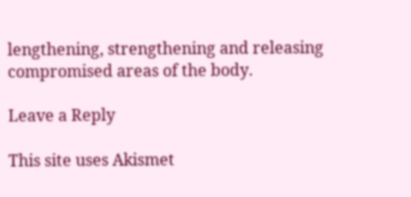lengthening, strengthening and releasing compromised areas of the body.

Leave a Reply

This site uses Akismet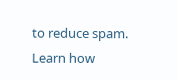to reduce spam. Learn how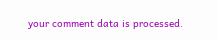your comment data is processed.